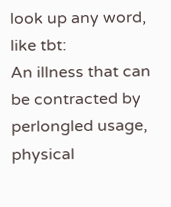look up any word, like tbt:
An illness that can be contracted by perlongled usage, physical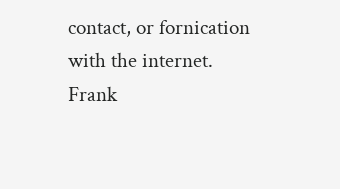contact, or fornication with the internet.
Frank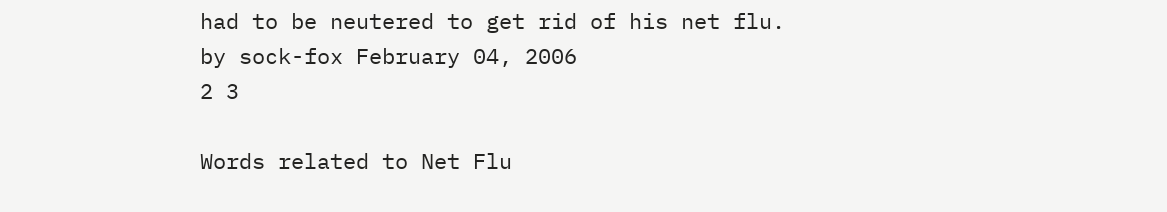had to be neutered to get rid of his net flu.
by sock-fox February 04, 2006
2 3

Words related to Net Flu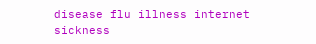disease flu illness internet sickness